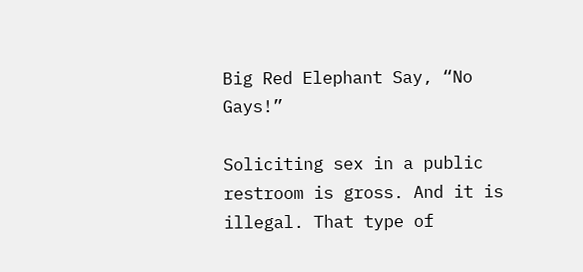Big Red Elephant Say, “No Gays!”

Soliciting sex in a public restroom is gross. And it is illegal. That type of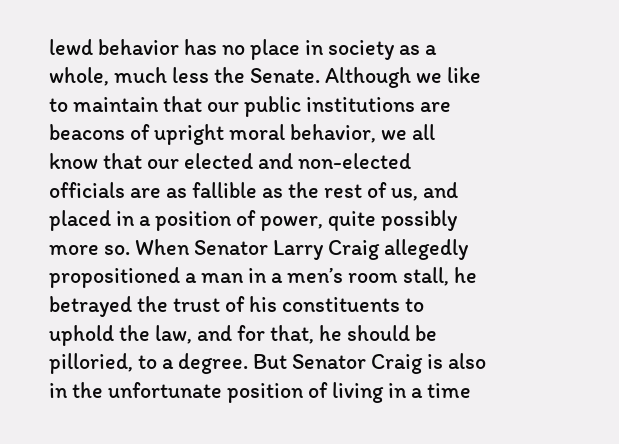lewd behavior has no place in society as a whole, much less the Senate. Although we like to maintain that our public institutions are beacons of upright moral behavior, we all know that our elected and non-elected officials are as fallible as the rest of us, and placed in a position of power, quite possibly more so. When Senator Larry Craig allegedly propositioned a man in a men’s room stall, he betrayed the trust of his constituents to uphold the law, and for that, he should be pilloried, to a degree. But Senator Craig is also in the unfortunate position of living in a time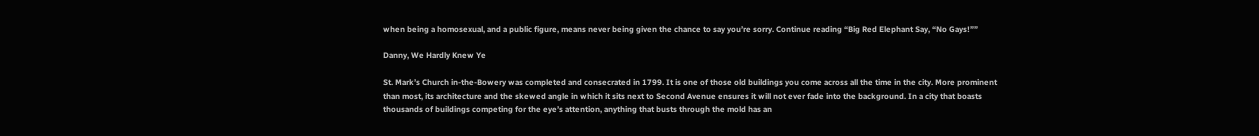when being a homosexual, and a public figure, means never being given the chance to say you’re sorry. Continue reading “Big Red Elephant Say, “No Gays!””

Danny, We Hardly Knew Ye

St. Mark’s Church in-the-Bowery was completed and consecrated in 1799. It is one of those old buildings you come across all the time in the city. More prominent than most, its architecture and the skewed angle in which it sits next to Second Avenue ensures it will not ever fade into the background. In a city that boasts thousands of buildings competing for the eye’s attention, anything that busts through the mold has an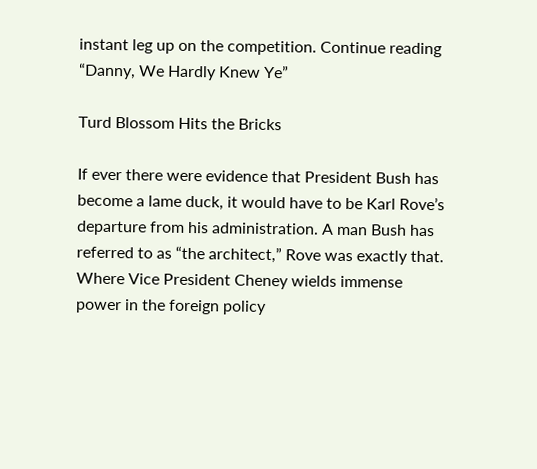instant leg up on the competition. Continue reading “Danny, We Hardly Knew Ye”

Turd Blossom Hits the Bricks

If ever there were evidence that President Bush has become a lame duck, it would have to be Karl Rove’s departure from his administration. A man Bush has referred to as “the architect,” Rove was exactly that. Where Vice President Cheney wields immense power in the foreign policy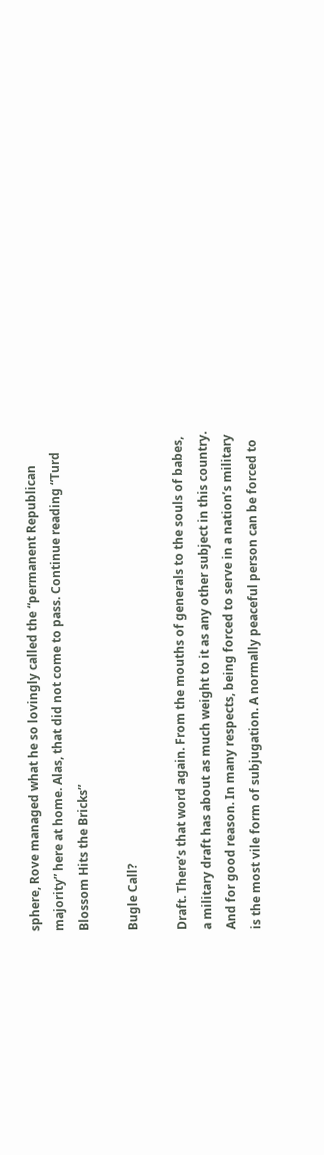sphere, Rove managed what he so lovingly called the “permanent Republican majority” here at home. Alas, that did not come to pass. Continue reading “Turd Blossom Hits the Bricks”

Bugle Call?

Draft. There’s that word again. From the mouths of generals to the souls of babes, a military draft has about as much weight to it as any other subject in this country. And for good reason. In many respects, being forced to serve in a nation’s military is the most vile form of subjugation. A normally peaceful person can be forced to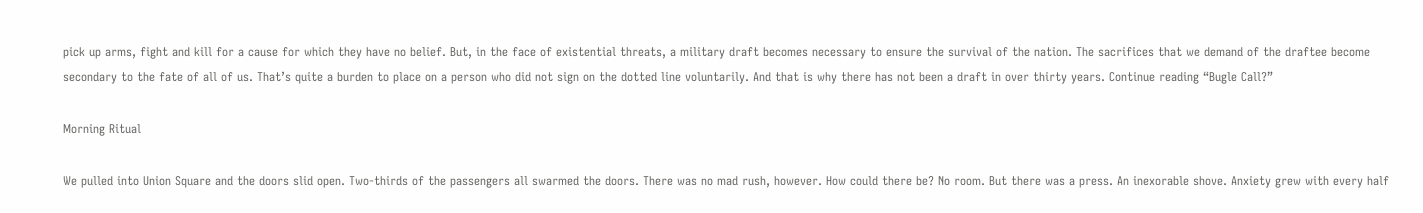pick up arms, fight and kill for a cause for which they have no belief. But, in the face of existential threats, a military draft becomes necessary to ensure the survival of the nation. The sacrifices that we demand of the draftee become secondary to the fate of all of us. That’s quite a burden to place on a person who did not sign on the dotted line voluntarily. And that is why there has not been a draft in over thirty years. Continue reading “Bugle Call?”

Morning Ritual

We pulled into Union Square and the doors slid open. Two-thirds of the passengers all swarmed the doors. There was no mad rush, however. How could there be? No room. But there was a press. An inexorable shove. Anxiety grew with every half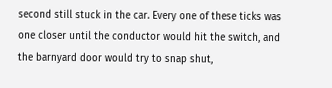second still stuck in the car. Every one of these ticks was one closer until the conductor would hit the switch, and the barnyard door would try to snap shut,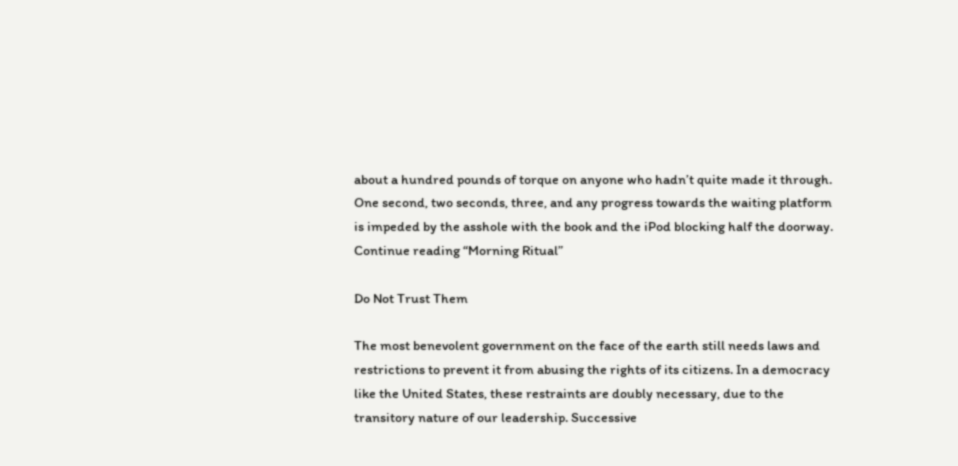about a hundred pounds of torque on anyone who hadn’t quite made it through. One second, two seconds, three, and any progress towards the waiting platform is impeded by the asshole with the book and the iPod blocking half the doorway. Continue reading “Morning Ritual”

Do Not Trust Them

The most benevolent government on the face of the earth still needs laws and restrictions to prevent it from abusing the rights of its citizens. In a democracy like the United States, these restraints are doubly necessary, due to the transitory nature of our leadership. Successive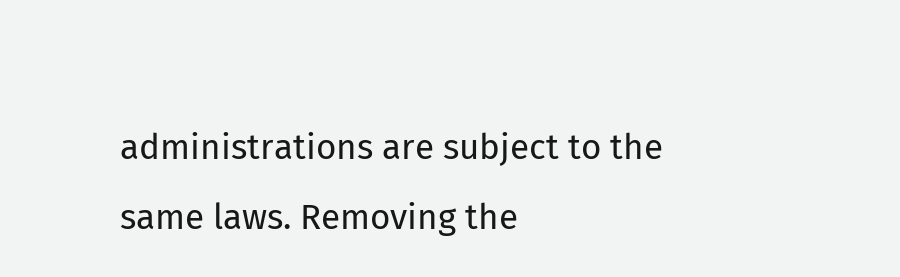administrations are subject to the same laws. Removing the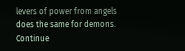levers of power from angels does the same for demons. Continue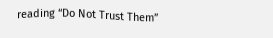reading “Do Not Trust Them”